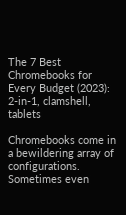The 7 Best Chromebooks for Every Budget (2023): 2-in-1, clamshell, tablets

Chromebooks come in a bewildering array of configurations. Sometimes even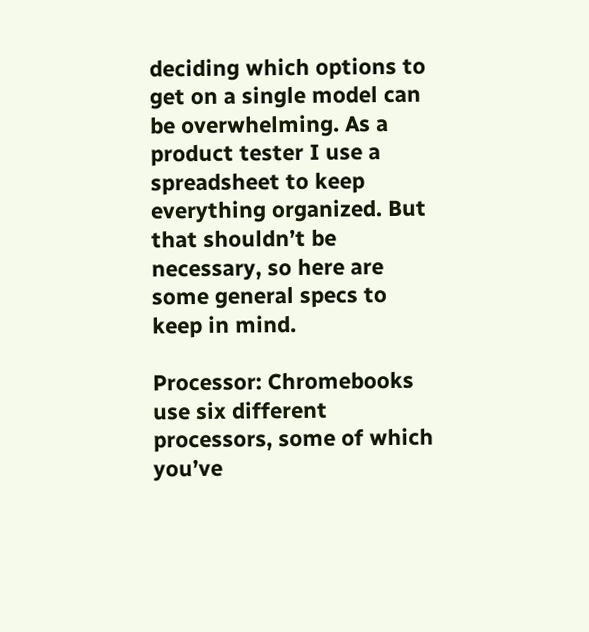deciding which options to get on a single model can be overwhelming. As a product tester I use a spreadsheet to keep everything organized. But that shouldn’t be necessary, so here are some general specs to keep in mind.

Processor: Chromebooks use six different processors, some of which you’ve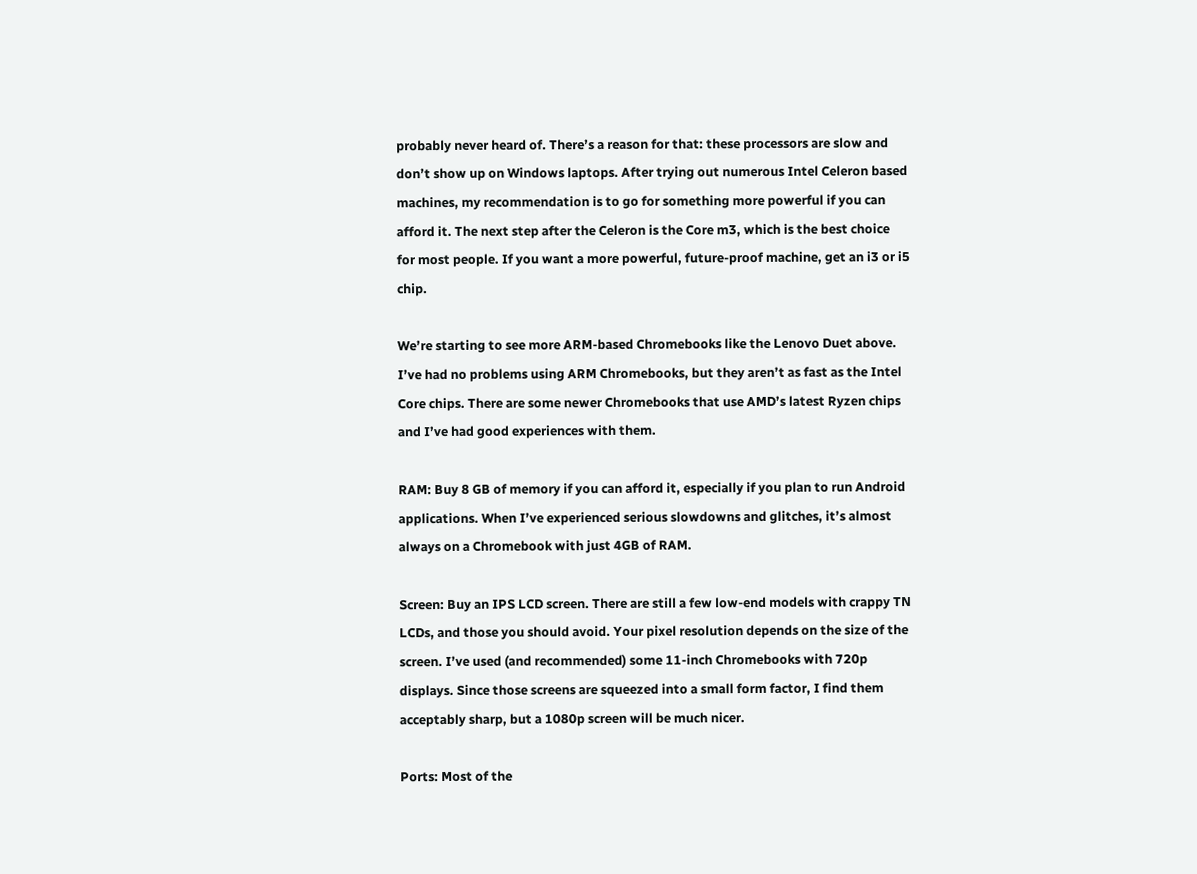probably never heard of. There’s a reason for that: these processors are slow and don’t show up on Windows laptops. After trying out numerous Intel Celeron based machines, my recommendation is to go for something more powerful if you can afford it. The next step after the Celeron is the Core m3, which is the best choice for most people. If you want a more powerful, future-proof machine, get an i3 or i5 chip.

We’re starting to see more ARM-based Chromebooks like the Lenovo Duet above. I’ve had no problems using ARM Chromebooks, but they aren’t as fast as the Intel Core chips. There are some newer Chromebooks that use AMD’s latest Ryzen chips and I’ve had good experiences with them.

RAM: Buy 8 GB of memory if you can afford it, especially if you plan to run Android applications. When I’ve experienced serious slowdowns and glitches, it’s almost always on a Chromebook with just 4GB of RAM.

Screen: Buy an IPS LCD screen. There are still a few low-end models with crappy TN LCDs, and those you should avoid. Your pixel resolution depends on the size of the screen. I’ve used (and recommended) some 11-inch Chromebooks with 720p displays. Since those screens are squeezed into a small form factor, I find them acceptably sharp, but a 1080p screen will be much nicer.

Ports: Most of the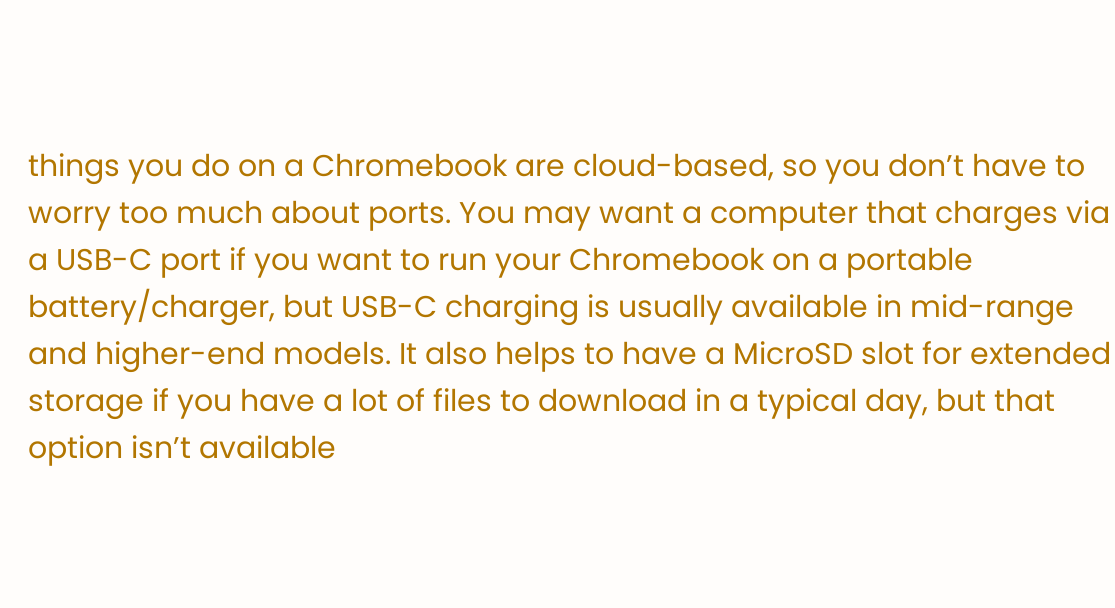things you do on a Chromebook are cloud-based, so you don’t have to worry too much about ports. You may want a computer that charges via a USB-C port if you want to run your Chromebook on a portable battery/charger, but USB-C charging is usually available in mid-range and higher-end models. It also helps to have a MicroSD slot for extended storage if you have a lot of files to download in a typical day, but that option isn’t available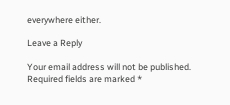everywhere either.

Leave a Reply

Your email address will not be published. Required fields are marked *